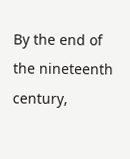By the end of the nineteenth century,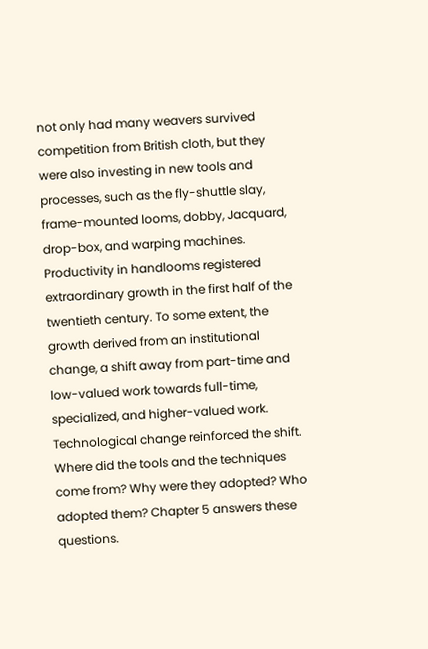not only had many weavers survived competition from British cloth, but they were also investing in new tools and processes, such as the fly-shuttle slay, frame-mounted looms, dobby, Jacquard, drop-box, and warping machines. Productivity in handlooms registered extraordinary growth in the first half of the twentieth century. To some extent, the growth derived from an institutional change, a shift away from part-time and low-valued work towards full-time, specialized, and higher-valued work. Technological change reinforced the shift. Where did the tools and the techniques come from? Why were they adopted? Who adopted them? Chapter 5 answers these questions.